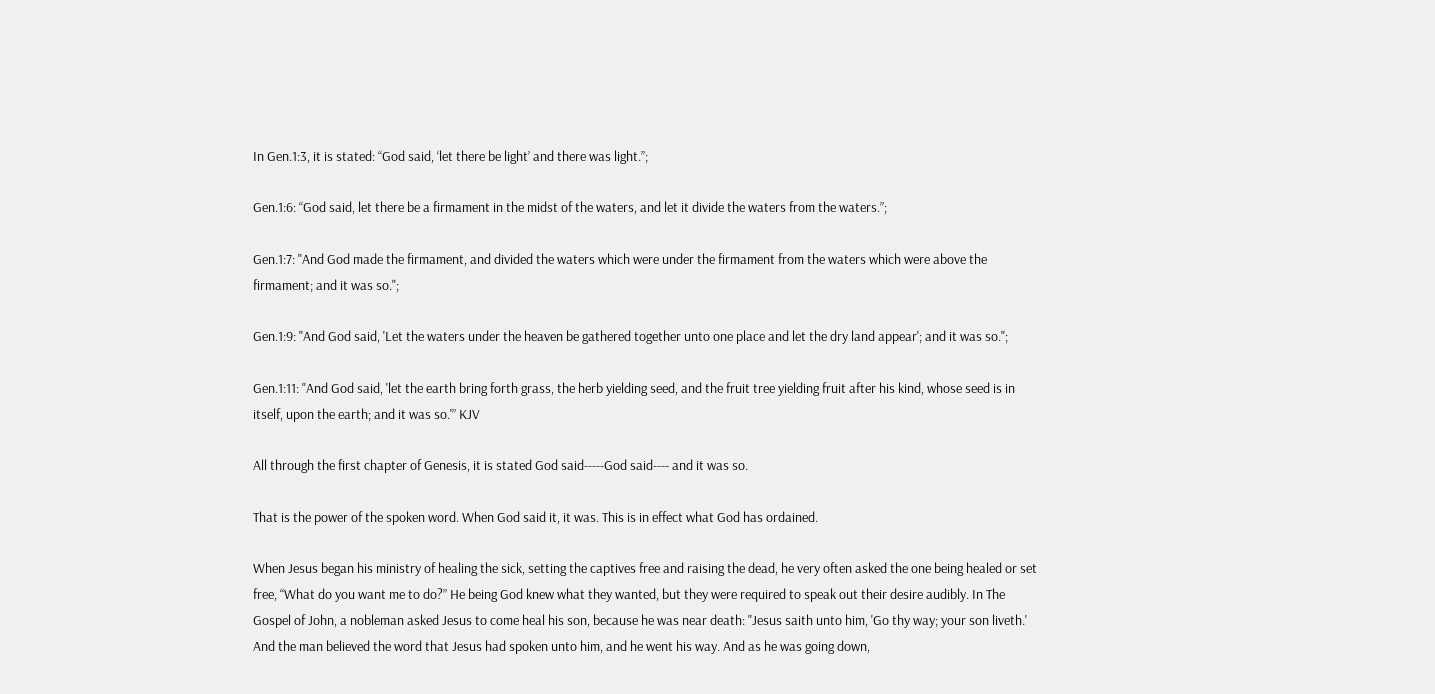In Gen.1:3, it is stated: “God said, ‘let there be light’ and there was light.”;

Gen.1:6: “God said, let there be a firmament in the midst of the waters, and let it divide the waters from the waters.”;

Gen.1:7: "And God made the firmament, and divided the waters which were under the firmament from the waters which were above the firmament; and it was so.";

Gen.1:9: "And God said, 'Let the waters under the heaven be gathered together unto one place and let the dry land appear'; and it was so.";

Gen.1:11: "And God said, 'let the earth bring forth grass, the herb yielding seed, and the fruit tree yielding fruit after his kind, whose seed is in itself, upon the earth; and it was so.'” KJV

All through the first chapter of Genesis, it is stated God said-----God said---- and it was so.

That is the power of the spoken word. When God said it, it was. This is in effect what God has ordained.

When Jesus began his ministry of healing the sick, setting the captives free and raising the dead, he very often asked the one being healed or set free, “What do you want me to do?” He being God knew what they wanted, but they were required to speak out their desire audibly. In The Gospel of John, a nobleman asked Jesus to come heal his son, because he was near death: "Jesus saith unto him, 'Go thy way; your son liveth.' And the man believed the word that Jesus had spoken unto him, and he went his way. And as he was going down,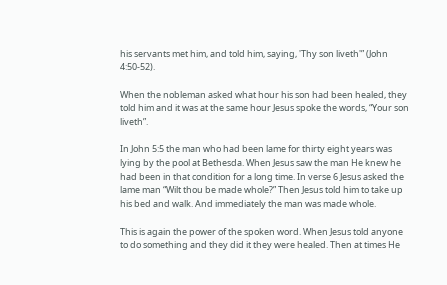his servants met him, and told him, saying, 'Thy son liveth'” (John 4:50-52).

When the nobleman asked what hour his son had been healed, they told him and it was at the same hour Jesus spoke the words, “Your son liveth”.

In John 5:5 the man who had been lame for thirty eight years was lying by the pool at Bethesda. When Jesus saw the man He knew he had been in that condition for a long time. In verse 6 Jesus asked the lame man “Wilt thou be made whole?” Then Jesus told him to take up his bed and walk. And immediately the man was made whole.

This is again the power of the spoken word. When Jesus told anyone to do something and they did it they were healed. Then at times He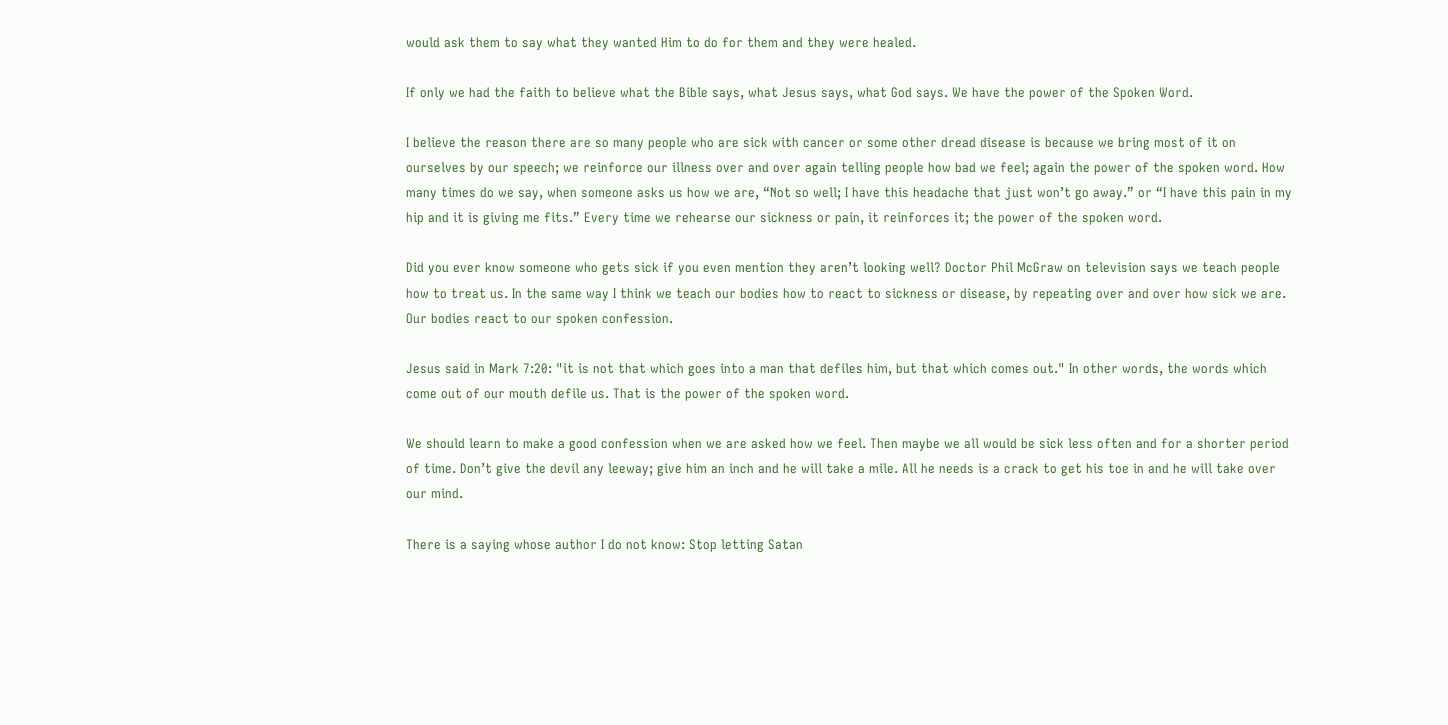would ask them to say what they wanted Him to do for them and they were healed.

If only we had the faith to believe what the Bible says, what Jesus says, what God says. We have the power of the Spoken Word.

I believe the reason there are so many people who are sick with cancer or some other dread disease is because we bring most of it on ourselves by our speech; we reinforce our illness over and over again telling people how bad we feel; again the power of the spoken word. How many times do we say, when someone asks us how we are, “Not so well; I have this headache that just won’t go away.” or “I have this pain in my hip and it is giving me fits.” Every time we rehearse our sickness or pain, it reinforces it; the power of the spoken word.

Did you ever know someone who gets sick if you even mention they aren’t looking well? Doctor Phil McGraw on television says we teach people how to treat us. In the same way I think we teach our bodies how to react to sickness or disease, by repeating over and over how sick we are. Our bodies react to our spoken confession.

Jesus said in Mark 7:20: "it is not that which goes into a man that defiles him, but that which comes out." In other words, the words which come out of our mouth defile us. That is the power of the spoken word.

We should learn to make a good confession when we are asked how we feel. Then maybe we all would be sick less often and for a shorter period of time. Don’t give the devil any leeway; give him an inch and he will take a mile. All he needs is a crack to get his toe in and he will take over our mind.

There is a saying whose author I do not know: Stop letting Satan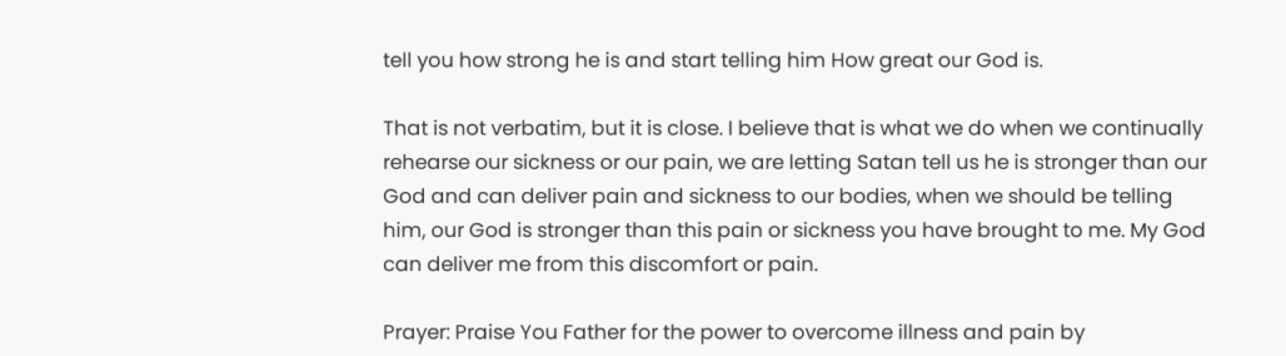tell you how strong he is and start telling him How great our God is.

That is not verbatim, but it is close. I believe that is what we do when we continually rehearse our sickness or our pain, we are letting Satan tell us he is stronger than our God and can deliver pain and sickness to our bodies, when we should be telling him, our God is stronger than this pain or sickness you have brought to me. My God can deliver me from this discomfort or pain.

Prayer: Praise You Father for the power to overcome illness and pain by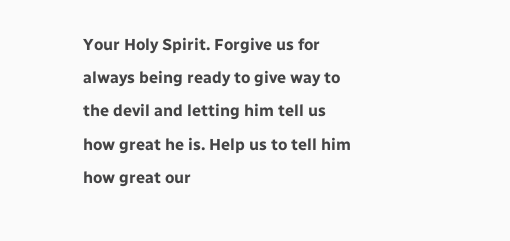Your Holy Spirit. Forgive us for always being ready to give way to the devil and letting him tell us how great he is. Help us to tell him how great our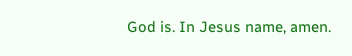God is. In Jesus name, amen.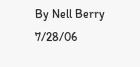By Nell Berry 7/28/06